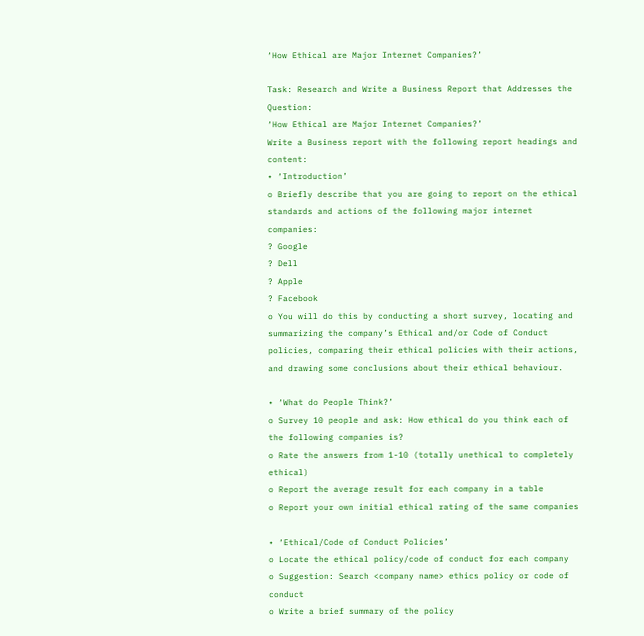‘How Ethical are Major Internet Companies?’

Task: Research and Write a Business Report that Addresses the Question:
‘How Ethical are Major Internet Companies?’
Write a Business report with the following report headings and content:
• ‘Introduction’
o Briefly describe that you are going to report on the ethical standards and actions of the following major internet companies:
? Google
? Dell
? Apple
? Facebook
o You will do this by conducting a short survey, locating and summarizing the company’s Ethical and/or Code of Conduct policies, comparing their ethical policies with their actions, and drawing some conclusions about their ethical behaviour.

• ‘What do People Think?’
o Survey 10 people and ask: How ethical do you think each of the following companies is?
o Rate the answers from 1-10 (totally unethical to completely ethical)
o Report the average result for each company in a table
o Report your own initial ethical rating of the same companies

• ‘Ethical/Code of Conduct Policies’
o Locate the ethical policy/code of conduct for each company
o Suggestion: Search <company name> ethics policy or code of conduct
o Write a brief summary of the policy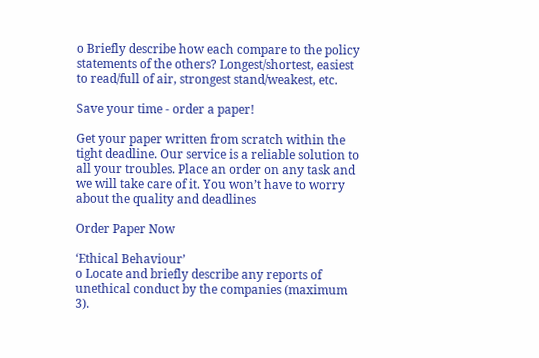o Briefly describe how each compare to the policy statements of the others? Longest/shortest, easiest to read/full of air, strongest stand/weakest, etc.

Save your time - order a paper!

Get your paper written from scratch within the tight deadline. Our service is a reliable solution to all your troubles. Place an order on any task and we will take care of it. You won’t have to worry about the quality and deadlines

Order Paper Now

‘Ethical Behaviour’
o Locate and briefly describe any reports of unethical conduct by the companies (maximum 3).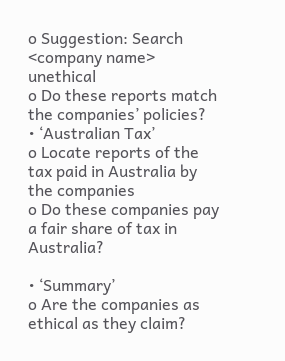o Suggestion: Search <company name> unethical
o Do these reports match the companies’ policies?
• ‘Australian Tax’
o Locate reports of the tax paid in Australia by the companies
o Do these companies pay a fair share of tax in Australia?

• ‘Summary’
o Are the companies as ethical as they claim?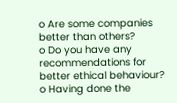o Are some companies better than others?
o Do you have any recommendations for better ethical behaviour?
o Having done the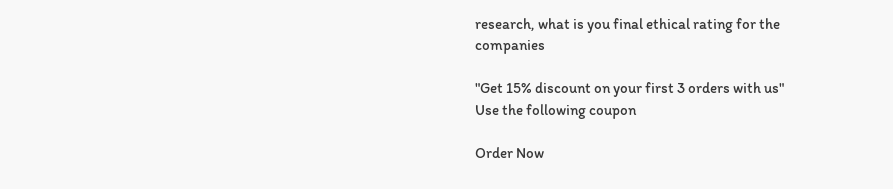research, what is you final ethical rating for the companies

"Get 15% discount on your first 3 orders with us"
Use the following coupon

Order Now